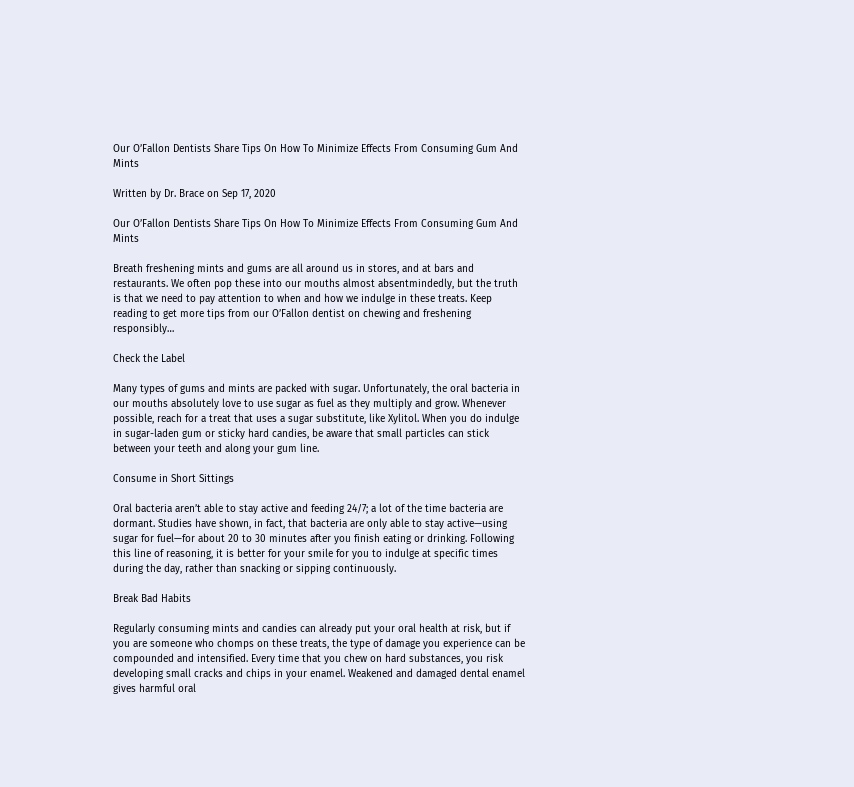Our O’Fallon Dentists Share Tips On How To Minimize Effects From Consuming Gum And Mints

Written by Dr. Brace on Sep 17, 2020

Our O’Fallon Dentists Share Tips On How To Minimize Effects From Consuming Gum And Mints

Breath freshening mints and gums are all around us in stores, and at bars and restaurants. We often pop these into our mouths almost absentmindedly, but the truth is that we need to pay attention to when and how we indulge in these treats. Keep reading to get more tips from our O’Fallon dentist on chewing and freshening responsibly…

Check the Label

Many types of gums and mints are packed with sugar. Unfortunately, the oral bacteria in our mouths absolutely love to use sugar as fuel as they multiply and grow. Whenever possible, reach for a treat that uses a sugar substitute, like Xylitol. When you do indulge in sugar-laden gum or sticky hard candies, be aware that small particles can stick between your teeth and along your gum line.

Consume in Short Sittings

Oral bacteria aren’t able to stay active and feeding 24/7; a lot of the time bacteria are dormant. Studies have shown, in fact, that bacteria are only able to stay active—using sugar for fuel—for about 20 to 30 minutes after you finish eating or drinking. Following this line of reasoning, it is better for your smile for you to indulge at specific times during the day, rather than snacking or sipping continuously.

Break Bad Habits

Regularly consuming mints and candies can already put your oral health at risk, but if you are someone who chomps on these treats, the type of damage you experience can be compounded and intensified. Every time that you chew on hard substances, you risk developing small cracks and chips in your enamel. Weakened and damaged dental enamel gives harmful oral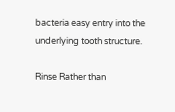bacteria easy entry into the underlying tooth structure.

Rinse Rather than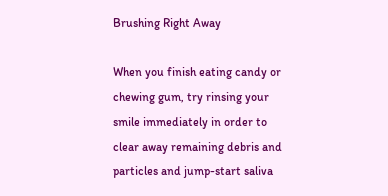Brushing Right Away

When you finish eating candy or chewing gum, try rinsing your smile immediately in order to clear away remaining debris and particles and jump-start saliva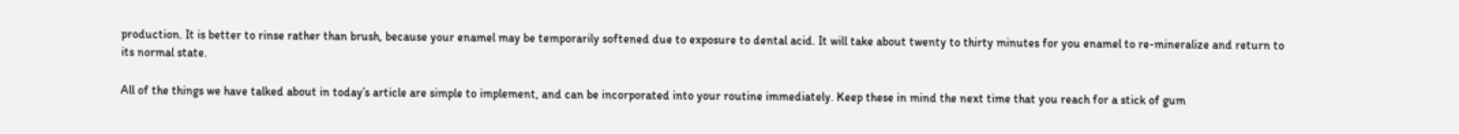production. It is better to rinse rather than brush, because your enamel may be temporarily softened due to exposure to dental acid. It will take about twenty to thirty minutes for you enamel to re-mineralize and return to its normal state.

All of the things we have talked about in today’s article are simple to implement, and can be incorporated into your routine immediately. Keep these in mind the next time that you reach for a stick of gum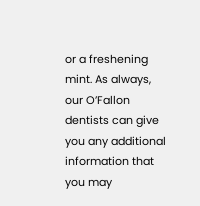or a freshening mint. As always, our O’Fallon dentists can give you any additional information that you may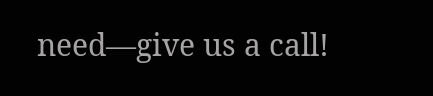need—give us a call!